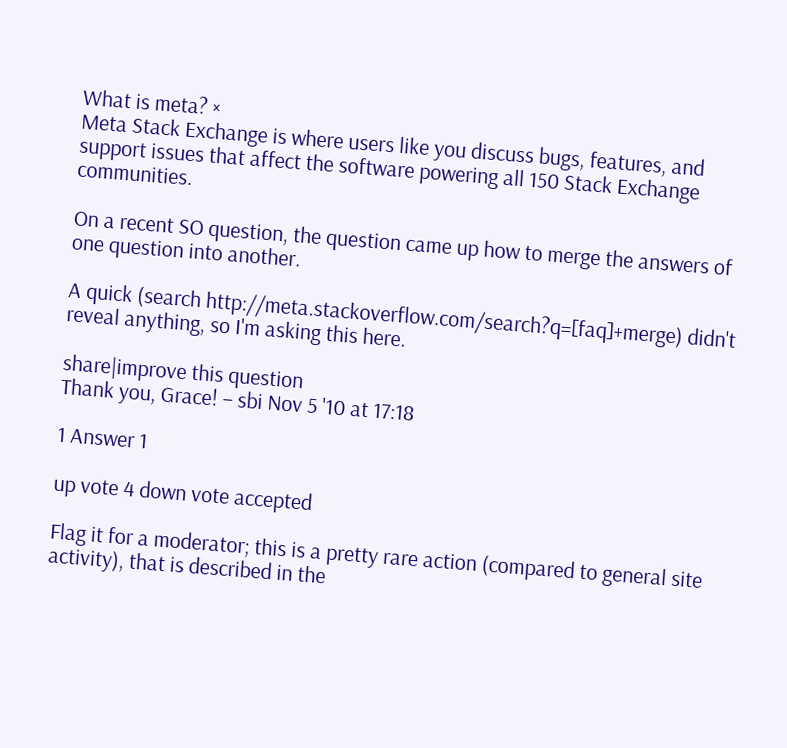What is meta? ×
Meta Stack Exchange is where users like you discuss bugs, features, and support issues that affect the software powering all 150 Stack Exchange communities.

On a recent SO question, the question came up how to merge the answers of one question into another.

A quick (search http://meta.stackoverflow.com/search?q=[faq]+merge) didn't reveal anything, so I'm asking this here.

share|improve this question
Thank you, Grace! – sbi Nov 5 '10 at 17:18

1 Answer 1

up vote 4 down vote accepted

Flag it for a moderator; this is a pretty rare action (compared to general site activity), that is described in the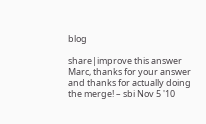blog

share|improve this answer
Marc, thanks for your answer and thanks for actually doing the merge! – sbi Nov 5 '10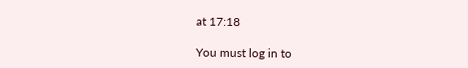at 17:18

You must log in to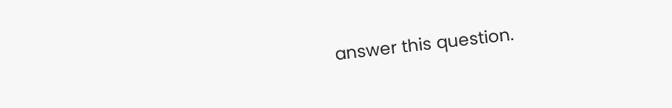answer this question.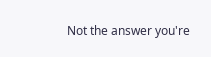Not the answer you're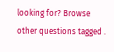looking for? Browse other questions tagged .